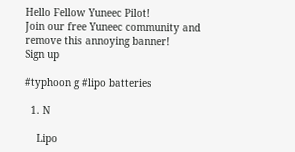Hello Fellow Yuneec Pilot!
Join our free Yuneec community and remove this annoying banner!
Sign up

#typhoon g #lipo batteries

  1. N

    Lipo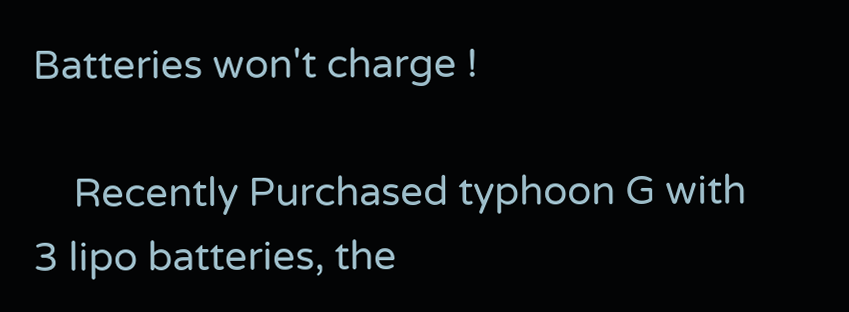Batteries won't charge !

    Recently Purchased typhoon G with 3 lipo batteries, the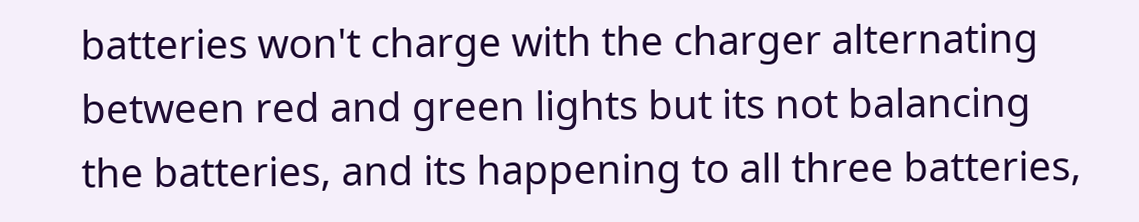batteries won't charge with the charger alternating between red and green lights but its not balancing the batteries, and its happening to all three batteries,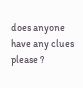does anyone have any clues please ?